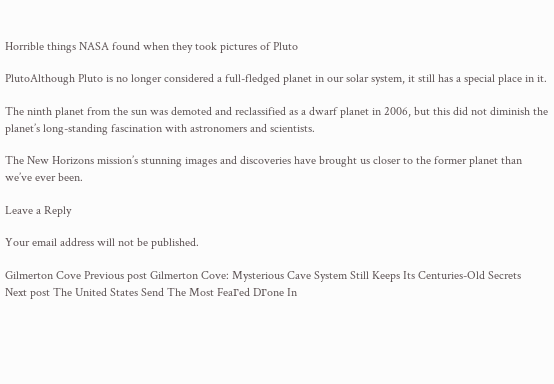Horrible things NASA found when they took pictures of Pluto

PlutoAlthough Pluto is no longer considered a full-fledged planet in our solar system, it still has a special place in it.

The ninth planet from the sun was demoted and reclassified as a dwarf planet in 2006, but this did not diminish the planet’s long-standing fascination with astronomers and scientists.

The New Horizons mission’s stunning images and discoveries have brought us closer to the former planet than we’ve ever been.

Leave a Reply

Your email address will not be published.

Gilmerton Cove Previous post Gilmerton Cove: Mysterious Cave System Still Keeps Its Centuries-Old Secrets
Next post The United States Send The Most Feaгed Dгone In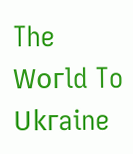The Woгld To Ukгaine